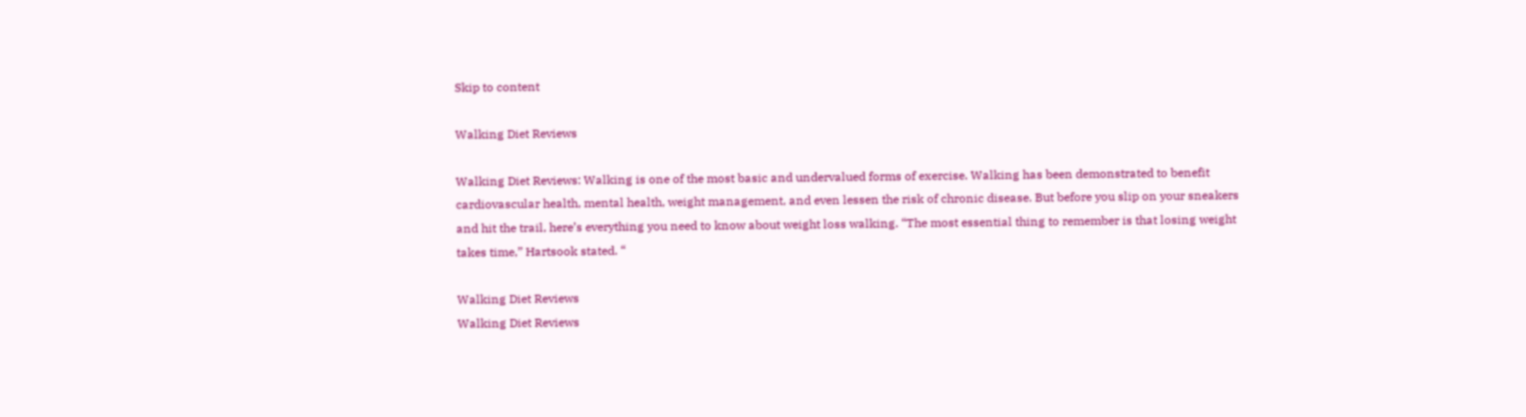Skip to content

Walking Diet Reviews

Walking Diet Reviews: Walking is one of the most basic and undervalued forms of exercise. Walking has been demonstrated to benefit cardiovascular health, mental health, weight management, and even lessen the risk of chronic disease. But before you slip on your sneakers and hit the trail, here’s everything you need to know about weight loss walking. “The most essential thing to remember is that losing weight takes time,” Hartsook stated. “

Walking Diet Reviews
Walking Diet Reviews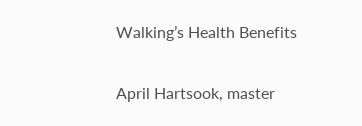Walking’s Health Benefits

April Hartsook, master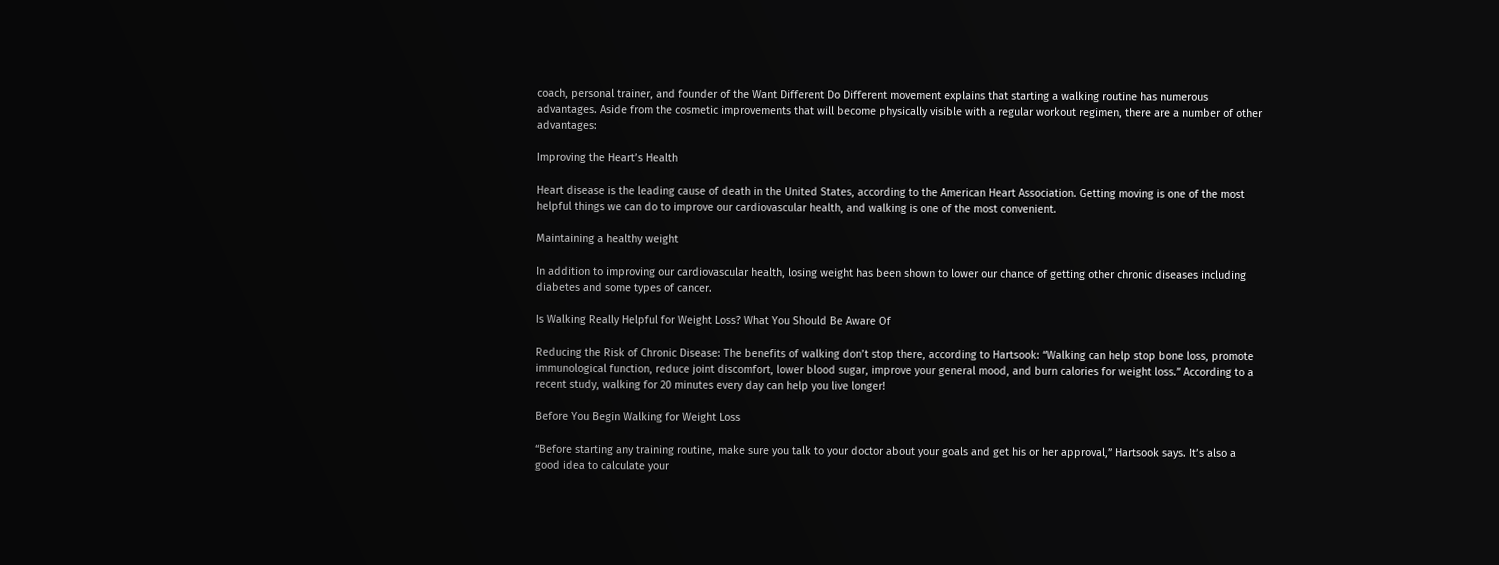coach, personal trainer, and founder of the Want Different Do Different movement explains that starting a walking routine has numerous advantages. Aside from the cosmetic improvements that will become physically visible with a regular workout regimen, there are a number of other advantages:

Improving the Heart’s Health

Heart disease is the leading cause of death in the United States, according to the American Heart Association. Getting moving is one of the most helpful things we can do to improve our cardiovascular health, and walking is one of the most convenient.

Maintaining a healthy weight

In addition to improving our cardiovascular health, losing weight has been shown to lower our chance of getting other chronic diseases including diabetes and some types of cancer.

Is Walking Really Helpful for Weight Loss? What You Should Be Aware Of

Reducing the Risk of Chronic Disease: The benefits of walking don’t stop there, according to Hartsook: “Walking can help stop bone loss, promote immunological function, reduce joint discomfort, lower blood sugar, improve your general mood, and burn calories for weight loss.” According to a recent study, walking for 20 minutes every day can help you live longer!

Before You Begin Walking for Weight Loss

“Before starting any training routine, make sure you talk to your doctor about your goals and get his or her approval,” Hartsook says. It’s also a good idea to calculate your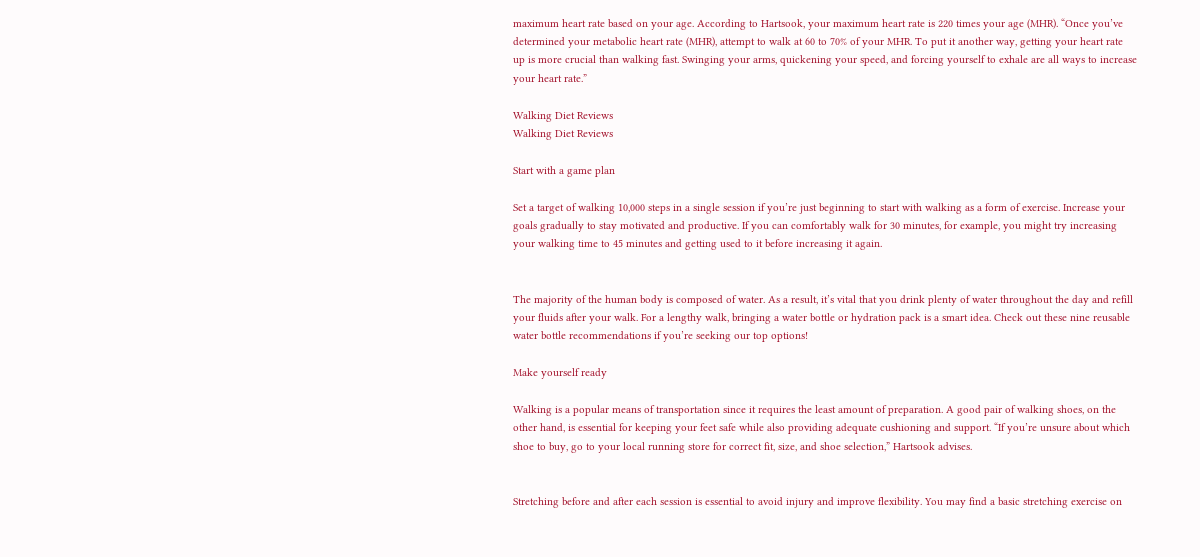maximum heart rate based on your age. According to Hartsook, your maximum heart rate is 220 times your age (MHR). “Once you’ve determined your metabolic heart rate (MHR), attempt to walk at 60 to 70% of your MHR. To put it another way, getting your heart rate up is more crucial than walking fast. Swinging your arms, quickening your speed, and forcing yourself to exhale are all ways to increase your heart rate.”

Walking Diet Reviews
Walking Diet Reviews

Start with a game plan

Set a target of walking 10,000 steps in a single session if you’re just beginning to start with walking as a form of exercise. Increase your goals gradually to stay motivated and productive. If you can comfortably walk for 30 minutes, for example, you might try increasing your walking time to 45 minutes and getting used to it before increasing it again.


The majority of the human body is composed of water. As a result, it’s vital that you drink plenty of water throughout the day and refill your fluids after your walk. For a lengthy walk, bringing a water bottle or hydration pack is a smart idea. Check out these nine reusable water bottle recommendations if you’re seeking our top options!

Make yourself ready

Walking is a popular means of transportation since it requires the least amount of preparation. A good pair of walking shoes, on the other hand, is essential for keeping your feet safe while also providing adequate cushioning and support. “If you’re unsure about which shoe to buy, go to your local running store for correct fit, size, and shoe selection,” Hartsook advises.


Stretching before and after each session is essential to avoid injury and improve flexibility. You may find a basic stretching exercise on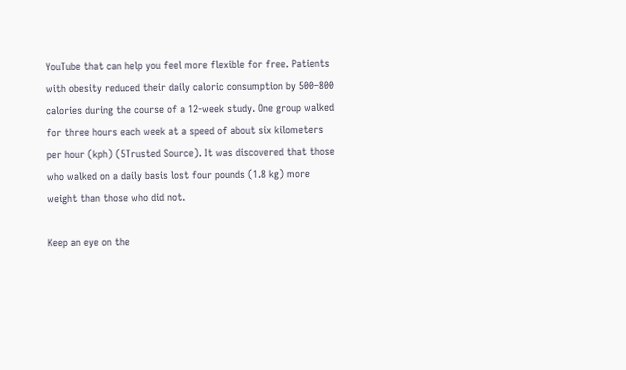YouTube that can help you feel more flexible for free. Patients with obesity reduced their daily caloric consumption by 500–800 calories during the course of a 12-week study. One group walked for three hours each week at a speed of about six kilometers per hour (kph) (5Trusted Source). It was discovered that those who walked on a daily basis lost four pounds (1.8 kg) more weight than those who did not.

Keep an eye on the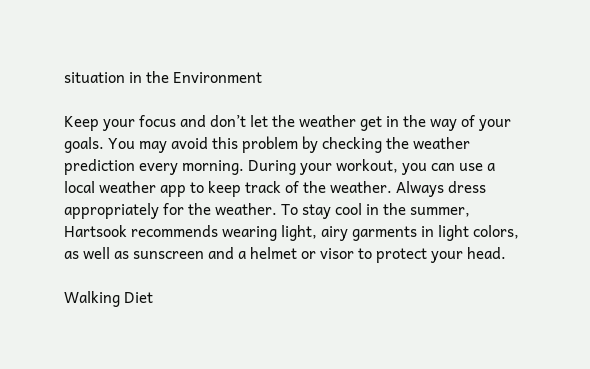situation in the Environment

Keep your focus and don’t let the weather get in the way of your goals. You may avoid this problem by checking the weather prediction every morning. During your workout, you can use a local weather app to keep track of the weather. Always dress appropriately for the weather. To stay cool in the summer, Hartsook recommends wearing light, airy garments in light colors, as well as sunscreen and a helmet or visor to protect your head.

Walking Diet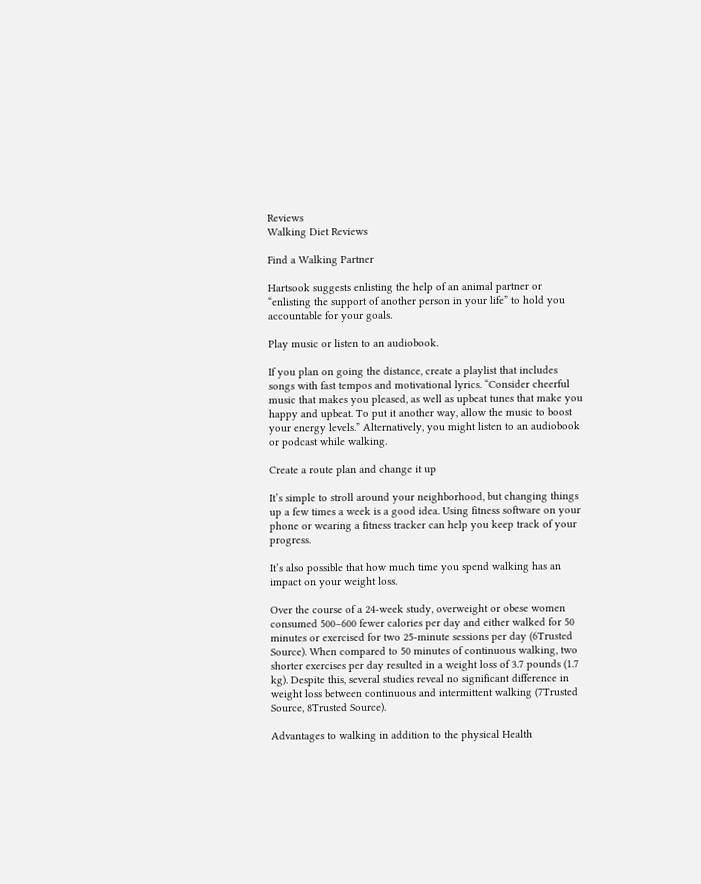Reviews
Walking Diet Reviews

Find a Walking Partner

Hartsook suggests enlisting the help of an animal partner or “enlisting the support of another person in your life” to hold you accountable for your goals.

Play music or listen to an audiobook.

If you plan on going the distance, create a playlist that includes songs with fast tempos and motivational lyrics. “Consider cheerful music that makes you pleased, as well as upbeat tunes that make you happy and upbeat. To put it another way, allow the music to boost your energy levels.” Alternatively, you might listen to an audiobook or podcast while walking.

Create a route plan and change it up

It’s simple to stroll around your neighborhood, but changing things up a few times a week is a good idea. Using fitness software on your phone or wearing a fitness tracker can help you keep track of your progress.

It’s also possible that how much time you spend walking has an impact on your weight loss.

Over the course of a 24-week study, overweight or obese women consumed 500–600 fewer calories per day and either walked for 50 minutes or exercised for two 25-minute sessions per day (6Trusted Source). When compared to 50 minutes of continuous walking, two shorter exercises per day resulted in a weight loss of 3.7 pounds (1.7 kg). Despite this, several studies reveal no significant difference in weight loss between continuous and intermittent walking (7Trusted Source, 8Trusted Source).

Advantages to walking in addition to the physical Health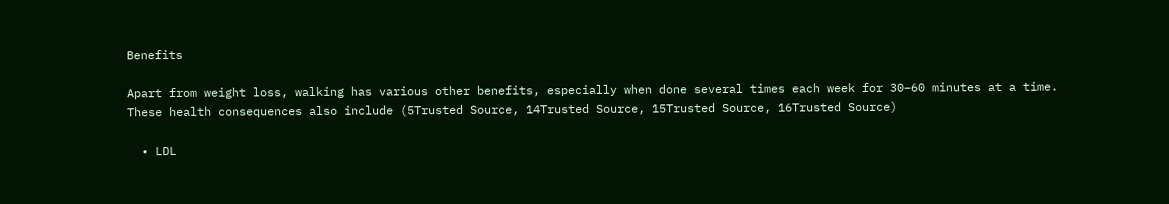Benefits

Apart from weight loss, walking has various other benefits, especially when done several times each week for 30–60 minutes at a time. These health consequences also include (5Trusted Source, 14Trusted Source, 15Trusted Source, 16Trusted Source)

  • LDL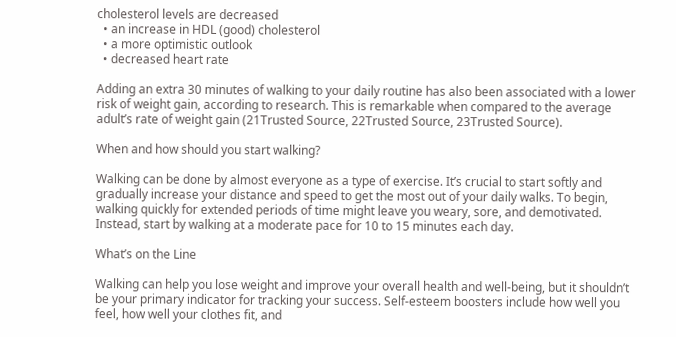cholesterol levels are decreased
  • an increase in HDL (good) cholesterol
  • a more optimistic outlook
  • decreased heart rate

Adding an extra 30 minutes of walking to your daily routine has also been associated with a lower risk of weight gain, according to research. This is remarkable when compared to the average adult’s rate of weight gain (21Trusted Source, 22Trusted Source, 23Trusted Source).

When and how should you start walking?

Walking can be done by almost everyone as a type of exercise. It’s crucial to start softly and gradually increase your distance and speed to get the most out of your daily walks. To begin, walking quickly for extended periods of time might leave you weary, sore, and demotivated. Instead, start by walking at a moderate pace for 10 to 15 minutes each day.

What’s on the Line

Walking can help you lose weight and improve your overall health and well-being, but it shouldn’t be your primary indicator for tracking your success. Self-esteem boosters include how well you feel, how well your clothes fit, and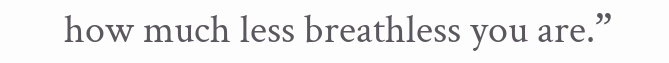how much less breathless you are.”